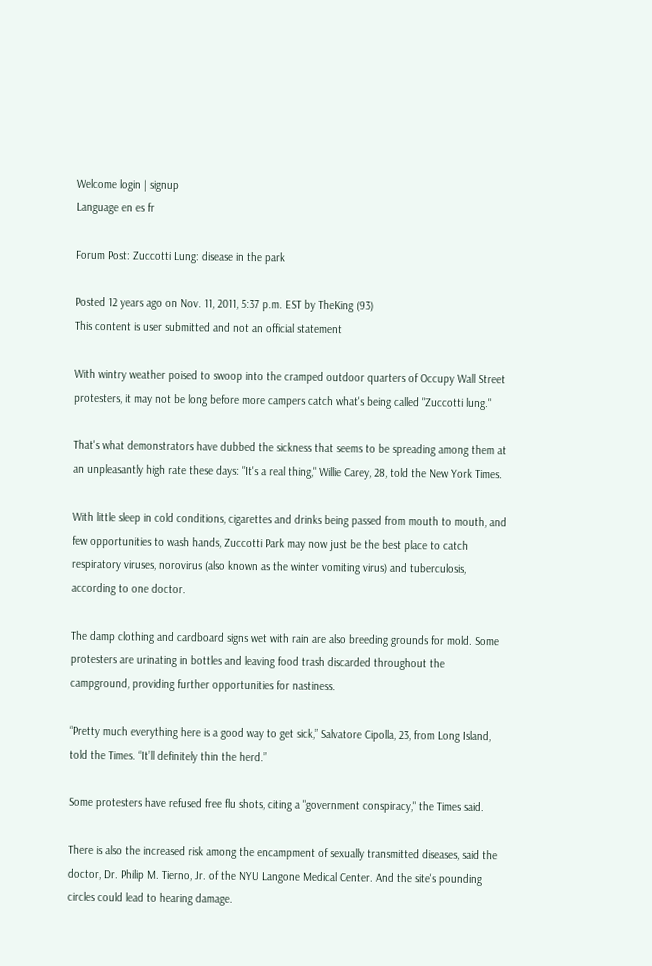Welcome login | signup
Language en es fr

Forum Post: Zuccotti Lung: disease in the park

Posted 12 years ago on Nov. 11, 2011, 5:37 p.m. EST by TheKing (93)
This content is user submitted and not an official statement

With wintry weather poised to swoop into the cramped outdoor quarters of Occupy Wall Street protesters, it may not be long before more campers catch what's being called "Zuccotti lung."

That's what demonstrators have dubbed the sickness that seems to be spreading among them at an unpleasantly high rate these days: "It's a real thing," Willie Carey, 28, told the New York Times.

With little sleep in cold conditions, cigarettes and drinks being passed from mouth to mouth, and few opportunities to wash hands, Zuccotti Park may now just be the best place to catch respiratory viruses, norovirus (also known as the winter vomiting virus) and tuberculosis, according to one doctor.

The damp clothing and cardboard signs wet with rain are also breeding grounds for mold. Some protesters are urinating in bottles and leaving food trash discarded throughout the campground, providing further opportunities for nastiness.

“Pretty much everything here is a good way to get sick,” Salvatore Cipolla, 23, from Long Island, told the Times. “It’ll definitely thin the herd.”

Some protesters have refused free flu shots, citing a "government conspiracy," the Times said.

There is also the increased risk among the encampment of sexually transmitted diseases, said the doctor, Dr. Philip M. Tierno, Jr. of the NYU Langone Medical Center. And the site's pounding circles could lead to hearing damage.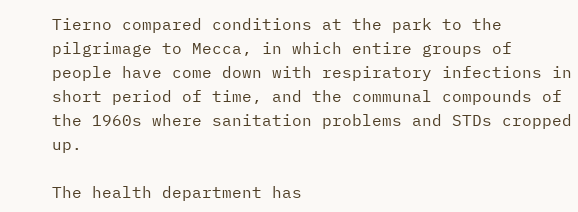Tierno compared conditions at the park to the pilgrimage to Mecca, in which entire groups of people have come down with respiratory infections in short period of time, and the communal compounds of the 1960s where sanitation problems and STDs cropped up.

The health department has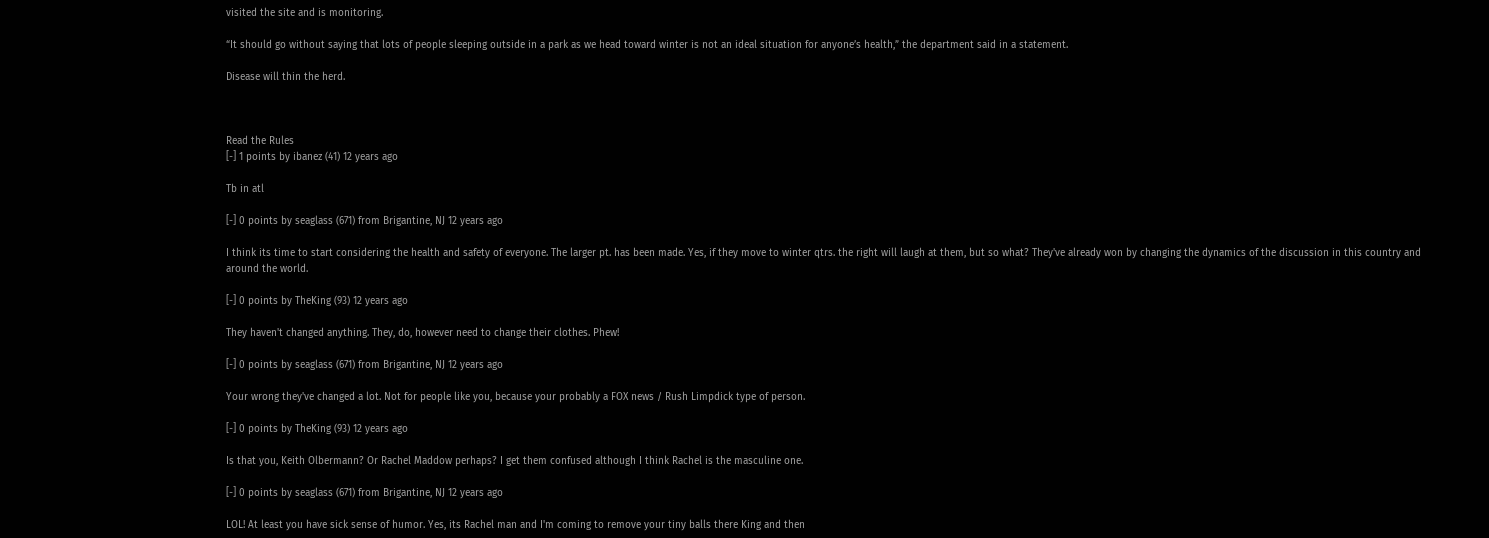visited the site and is monitoring.

“It should go without saying that lots of people sleeping outside in a park as we head toward winter is not an ideal situation for anyone’s health,” the department said in a statement.

Disease will thin the herd.



Read the Rules
[-] 1 points by ibanez (41) 12 years ago

Tb in atl

[-] 0 points by seaglass (671) from Brigantine, NJ 12 years ago

I think its time to start considering the health and safety of everyone. The larger pt. has been made. Yes, if they move to winter qtrs. the right will laugh at them, but so what? They've already won by changing the dynamics of the discussion in this country and around the world.

[-] 0 points by TheKing (93) 12 years ago

They haven't changed anything. They, do, however need to change their clothes. Phew!

[-] 0 points by seaglass (671) from Brigantine, NJ 12 years ago

Your wrong they've changed a lot. Not for people like you, because your probably a FOX news / Rush Limpdick type of person.

[-] 0 points by TheKing (93) 12 years ago

Is that you, Keith Olbermann? Or Rachel Maddow perhaps? I get them confused although I think Rachel is the masculine one.

[-] 0 points by seaglass (671) from Brigantine, NJ 12 years ago

LOL! At least you have sick sense of humor. Yes, its Rachel man and I'm coming to remove your tiny balls there King and then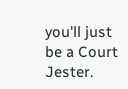you'll just be a Court Jester.